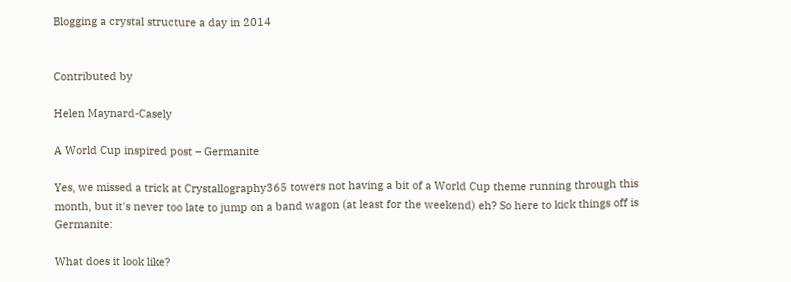Blogging a crystal structure a day in 2014


Contributed by

Helen Maynard-Casely

A World Cup inspired post – Germanite

Yes, we missed a trick at Crystallography365 towers not having a bit of a World Cup theme running through this month, but it's never too late to jump on a band wagon (at least for the weekend) eh? So here to kick things off is Germanite:

What does it look like?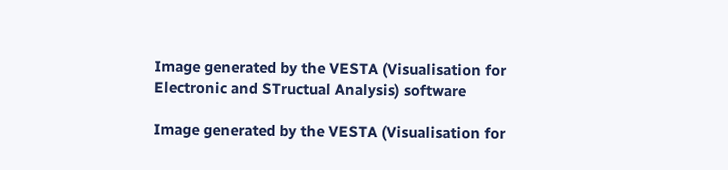Image generated by the VESTA (Visualisation for Electronic and STructual Analysis) software

Image generated by the VESTA (Visualisation for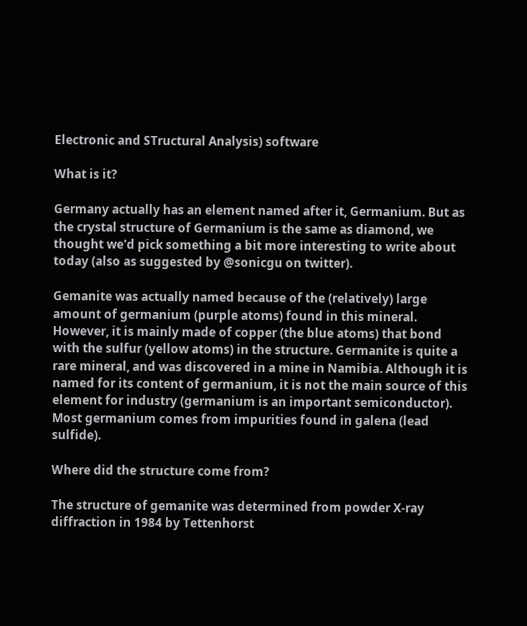Electronic and STructural Analysis) software

What is it?

Germany actually has an element named after it, Germanium. But as the crystal structure of Germanium is the same as diamond, we thought we'd pick something a bit more interesting to write about today (also as suggested by @sonicgu on twitter).

Gemanite was actually named because of the (relatively) large amount of germanium (purple atoms) found in this mineral. However, it is mainly made of copper (the blue atoms) that bond with the sulfur (yellow atoms) in the structure. Germanite is quite a rare mineral, and was discovered in a mine in Namibia. Although it is named for its content of germanium, it is not the main source of this element for industry (germanium is an important semiconductor). Most germanium comes from impurities found in galena (lead sulfide).

Where did the structure come from?

The structure of gemanite was determined from powder X-ray diffraction in 1984 by Tettenhorst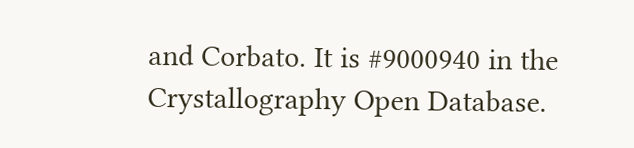and Corbato. It is #9000940 in the Crystallography Open Database.